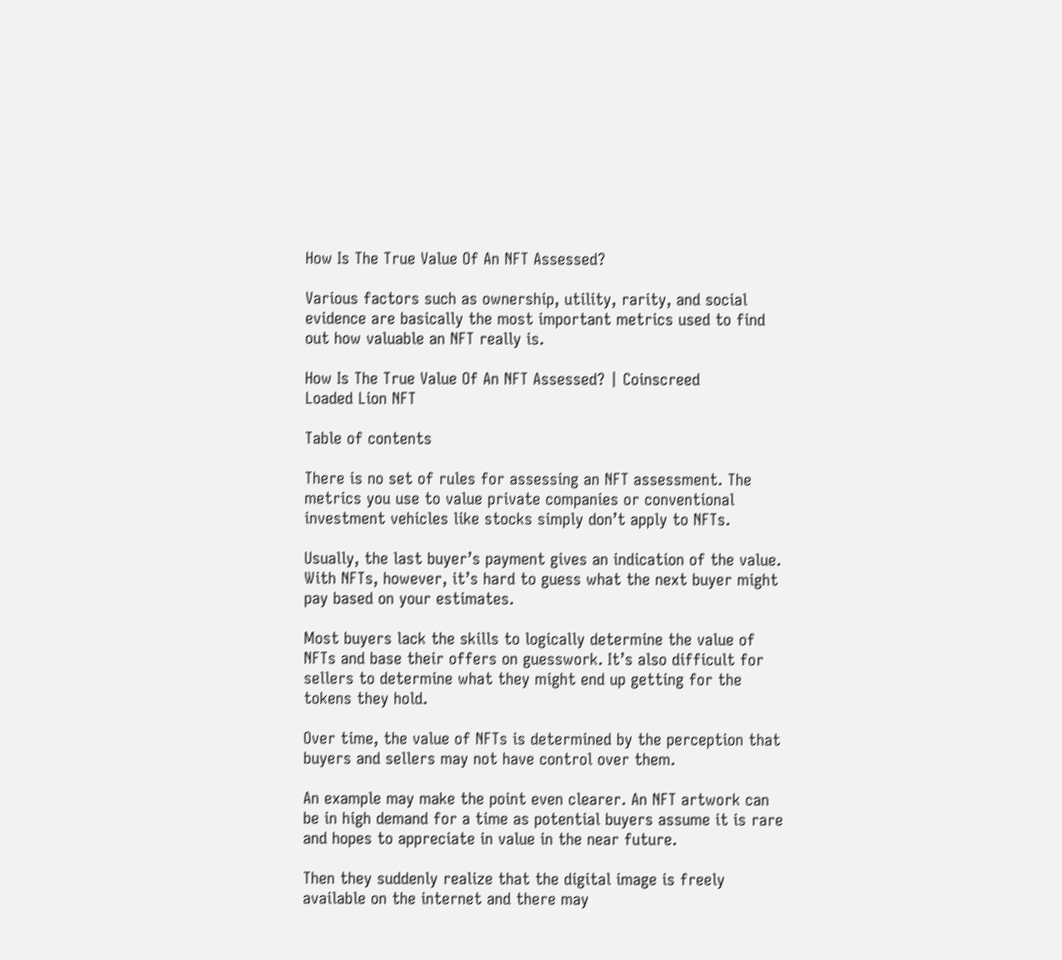How Is The True Value Of An NFT Assessed?

Various factors such as ownership, utility, rarity, and social evidence are basically the most important metrics used to find out how valuable an NFT really is.

How Is The True Value Of An NFT Assessed? | Coinscreed
Loaded Lion NFT

Table of contents

There is no set of rules for assessing an NFT assessment. The metrics you use to value private companies or conventional investment vehicles like stocks simply don’t apply to NFTs.

Usually, the last buyer’s payment gives an indication of the value. With NFTs, however, it’s hard to guess what the next buyer might pay based on your estimates.

Most buyers lack the skills to logically determine the value of NFTs and base their offers on guesswork. It’s also difficult for sellers to determine what they might end up getting for the tokens they hold.

Over time, the value of NFTs is determined by the perception that buyers and sellers may not have control over them.

An example may make the point even clearer. An NFT artwork can be in high demand for a time as potential buyers assume it is rare and hopes to appreciate in value in the near future.

Then they suddenly realize that the digital image is freely available on the internet and there may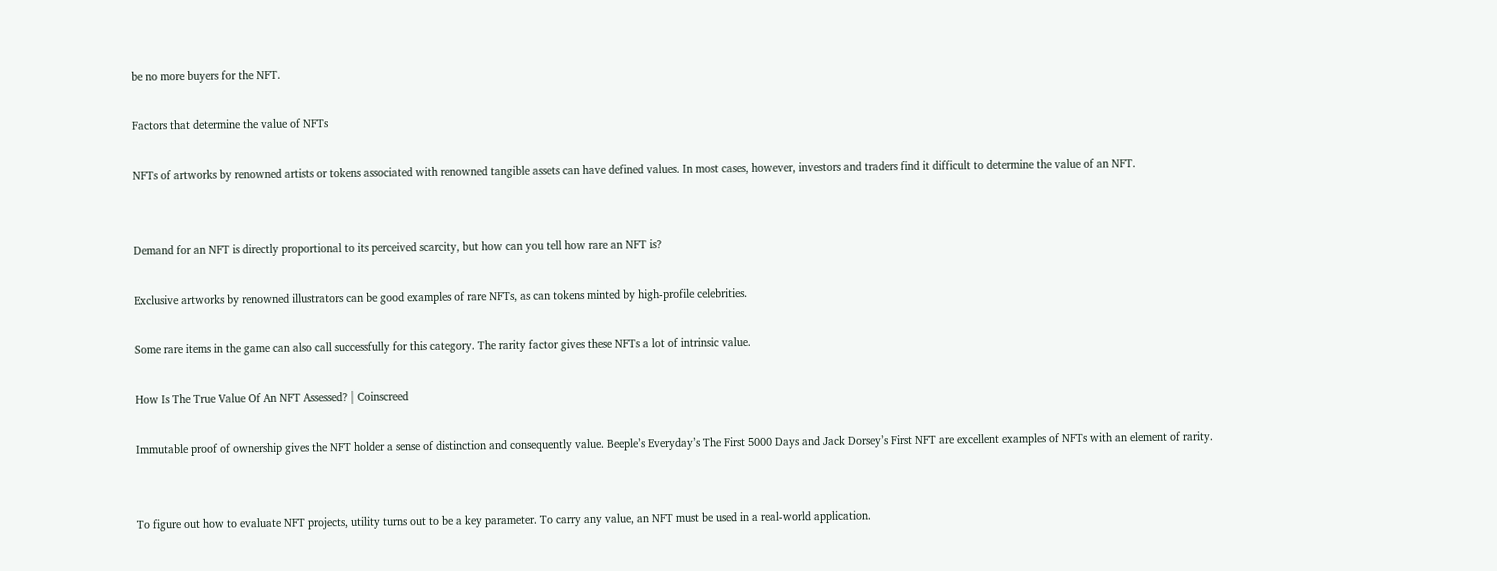be no more buyers for the NFT.

Factors that determine the value of NFTs

NFTs of artworks by renowned artists or tokens associated with renowned tangible assets can have defined values. In most cases, however, investors and traders find it difficult to determine the value of an NFT.


Demand for an NFT is directly proportional to its perceived scarcity, but how can you tell how rare an NFT is?

Exclusive artworks by renowned illustrators can be good examples of rare NFTs, as can tokens minted by high-profile celebrities.

Some rare items in the game can also call successfully for this category. The rarity factor gives these NFTs a lot of intrinsic value.

How Is The True Value Of An NFT Assessed? | Coinscreed

Immutable proof of ownership gives the NFT holder a sense of distinction and consequently value. Beeple’s Everyday’s The First 5000 Days and Jack Dorsey’s First NFT are excellent examples of NFTs with an element of rarity.


To figure out how to evaluate NFT projects, utility turns out to be a key parameter. To carry any value, an NFT must be used in a real-world application.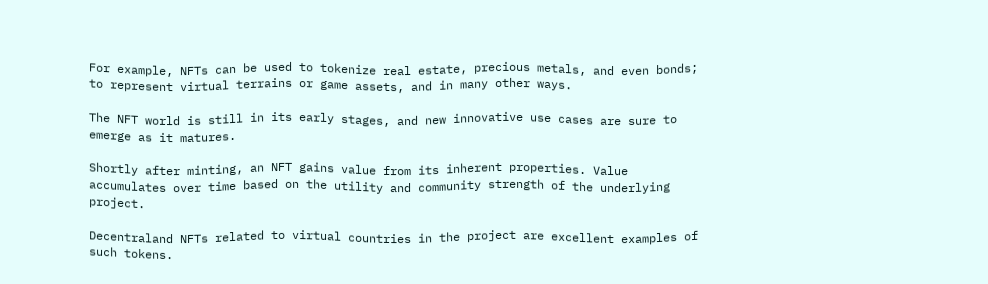For example, NFTs can be used to tokenize real estate, precious metals, and even bonds; to represent virtual terrains or game assets, and in many other ways.

The NFT world is still in its early stages, and new innovative use cases are sure to emerge as it matures.

Shortly after minting, an NFT gains value from its inherent properties. Value accumulates over time based on the utility and community strength of the underlying project.

Decentraland NFTs related to virtual countries in the project are excellent examples of such tokens.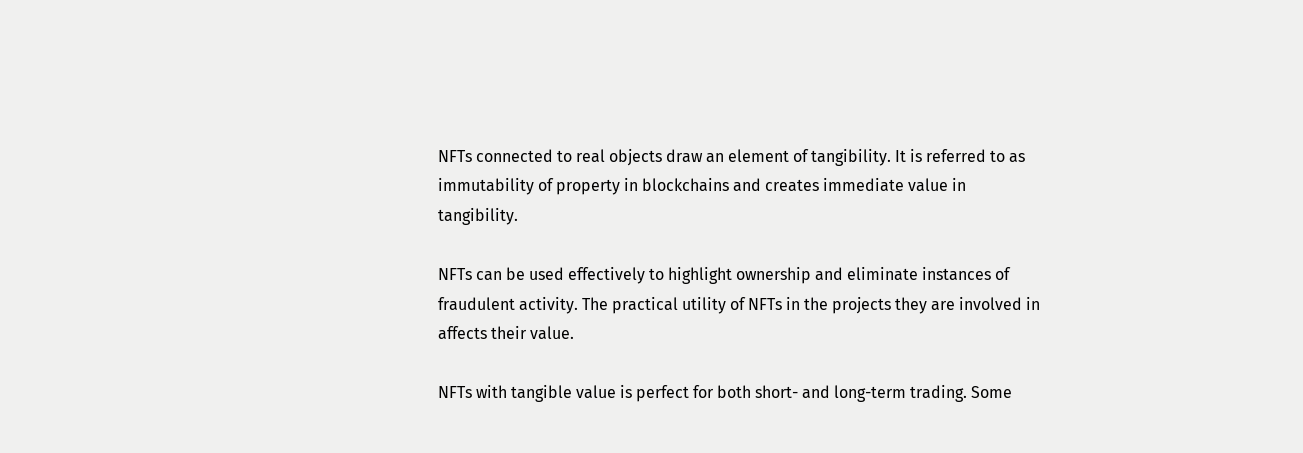NFTs connected to real objects draw an element of tangibility. It is referred to as immutability of property in blockchains and creates immediate value in tangibility.

NFTs can be used effectively to highlight ownership and eliminate instances of fraudulent activity. The practical utility of NFTs in the projects they are involved in affects their value.

NFTs with tangible value is perfect for both short- and long-term trading. Some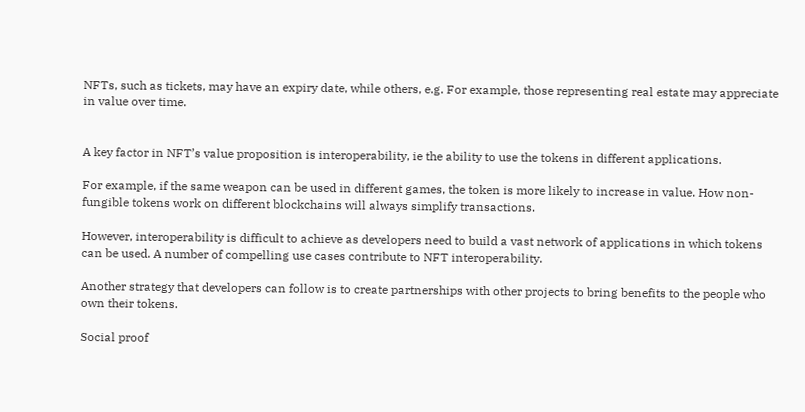NFTs, such as tickets, may have an expiry date, while others, e.g. For example, those representing real estate may appreciate in value over time.


A key factor in NFT’s value proposition is interoperability, ie the ability to use the tokens in different applications.

For example, if the same weapon can be used in different games, the token is more likely to increase in value. How non-fungible tokens work on different blockchains will always simplify transactions.

However, interoperability is difficult to achieve as developers need to build a vast network of applications in which tokens can be used. A number of compelling use cases contribute to NFT interoperability.

Another strategy that developers can follow is to create partnerships with other projects to bring benefits to the people who own their tokens.

Social proof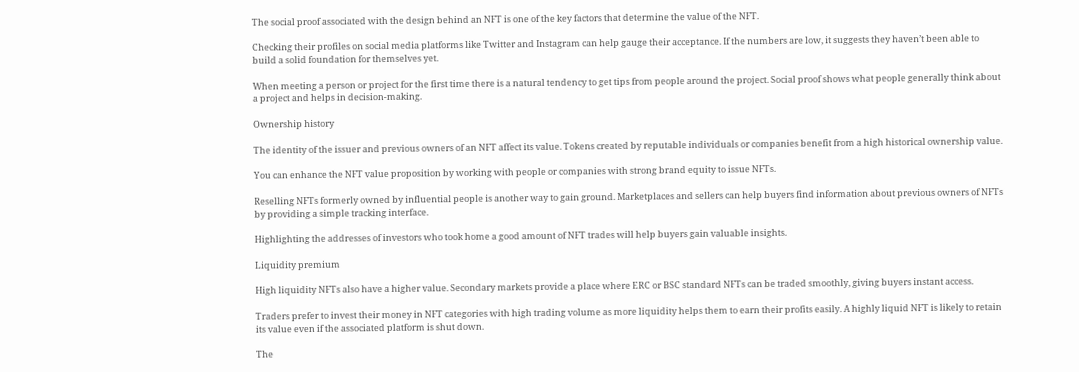The social proof associated with the design behind an NFT is one of the key factors that determine the value of the NFT.

Checking their profiles on social media platforms like Twitter and Instagram can help gauge their acceptance. If the numbers are low, it suggests they haven’t been able to build a solid foundation for themselves yet.

When meeting a person or project for the first time there is a natural tendency to get tips from people around the project. Social proof shows what people generally think about a project and helps in decision-making.

Ownership history

The identity of the issuer and previous owners of an NFT affect its value. Tokens created by reputable individuals or companies benefit from a high historical ownership value.

You can enhance the NFT value proposition by working with people or companies with strong brand equity to issue NFTs.

Reselling NFTs formerly owned by influential people is another way to gain ground. Marketplaces and sellers can help buyers find information about previous owners of NFTs by providing a simple tracking interface.

Highlighting the addresses of investors who took home a good amount of NFT trades will help buyers gain valuable insights.

Liquidity premium

High liquidity NFTs also have a higher value. Secondary markets provide a place where ERC or BSC standard NFTs can be traded smoothly, giving buyers instant access.

Traders prefer to invest their money in NFT categories with high trading volume as more liquidity helps them to earn their profits easily. A highly liquid NFT is likely to retain its value even if the associated platform is shut down.

The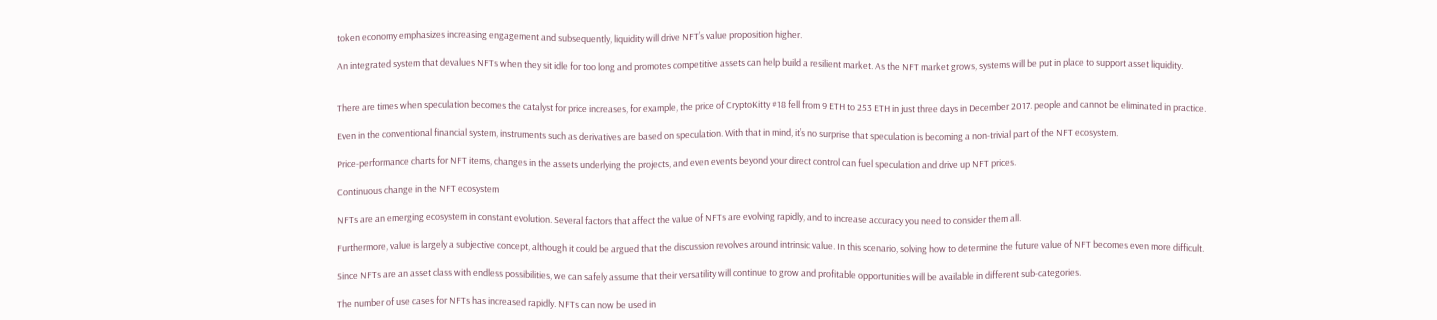token economy emphasizes increasing engagement and subsequently, liquidity will drive NFT’s value proposition higher.

An integrated system that devalues NFTs when they sit idle for too long and promotes competitive assets can help build a resilient market. As the NFT market grows, systems will be put in place to support asset liquidity.


There are times when speculation becomes the catalyst for price increases, for example, the price of CryptoKitty #18 fell from 9 ETH to 253 ETH in just three days in December 2017. people and cannot be eliminated in practice.

Even in the conventional financial system, instruments such as derivatives are based on speculation. With that in mind, it’s no surprise that speculation is becoming a non-trivial part of the NFT ecosystem.

Price-performance charts for NFT items, changes in the assets underlying the projects, and even events beyond your direct control can fuel speculation and drive up NFT prices.

Continuous change in the NFT ecosystem

NFTs are an emerging ecosystem in constant evolution. Several factors that affect the value of NFTs are evolving rapidly, and to increase accuracy you need to consider them all.

Furthermore, value is largely a subjective concept, although it could be argued that the discussion revolves around intrinsic value. In this scenario, solving how to determine the future value of NFT becomes even more difficult.

Since NFTs are an asset class with endless possibilities, we can safely assume that their versatility will continue to grow and profitable opportunities will be available in different sub-categories.

The number of use cases for NFTs has increased rapidly. NFTs can now be used in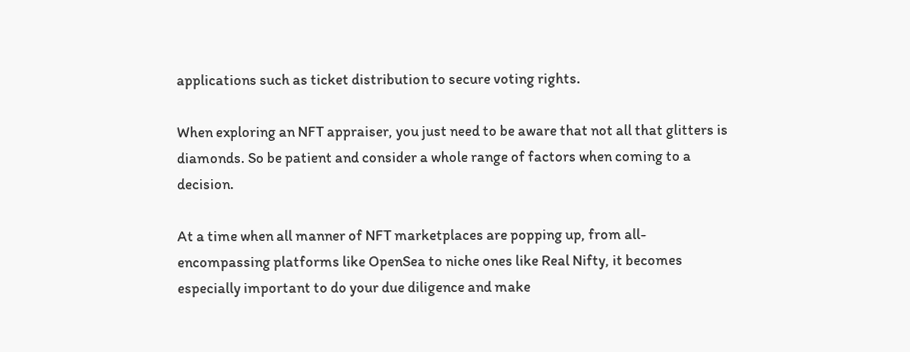applications such as ticket distribution to secure voting rights.

When exploring an NFT appraiser, you just need to be aware that not all that glitters is diamonds. So be patient and consider a whole range of factors when coming to a decision.

At a time when all manner of NFT marketplaces are popping up, from all-encompassing platforms like OpenSea to niche ones like Real Nifty, it becomes especially important to do your due diligence and make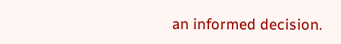an informed decision.